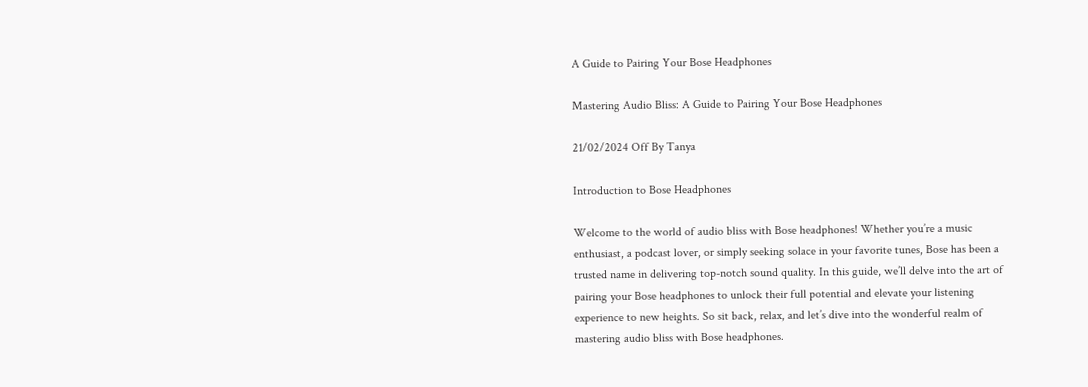A Guide to Pairing Your Bose Headphones

Mastering Audio Bliss: A Guide to Pairing Your Bose Headphones

21/02/2024 Off By Tanya

Introduction to Bose Headphones

Welcome to the world of audio bliss with Bose headphones! Whether you’re a music enthusiast, a podcast lover, or simply seeking solace in your favorite tunes, Bose has been a trusted name in delivering top-notch sound quality. In this guide, we’ll delve into the art of pairing your Bose headphones to unlock their full potential and elevate your listening experience to new heights. So sit back, relax, and let’s dive into the wonderful realm of mastering audio bliss with Bose headphones.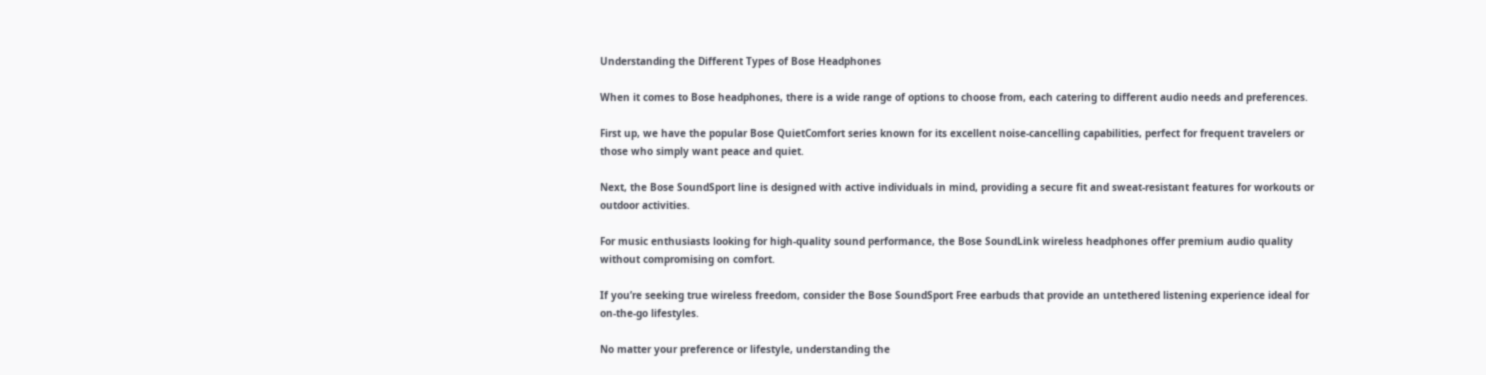Understanding the Different Types of Bose Headphones

When it comes to Bose headphones, there is a wide range of options to choose from, each catering to different audio needs and preferences.

First up, we have the popular Bose QuietComfort series known for its excellent noise-cancelling capabilities, perfect for frequent travelers or those who simply want peace and quiet.

Next, the Bose SoundSport line is designed with active individuals in mind, providing a secure fit and sweat-resistant features for workouts or outdoor activities.

For music enthusiasts looking for high-quality sound performance, the Bose SoundLink wireless headphones offer premium audio quality without compromising on comfort.

If you’re seeking true wireless freedom, consider the Bose SoundSport Free earbuds that provide an untethered listening experience ideal for on-the-go lifestyles.

No matter your preference or lifestyle, understanding the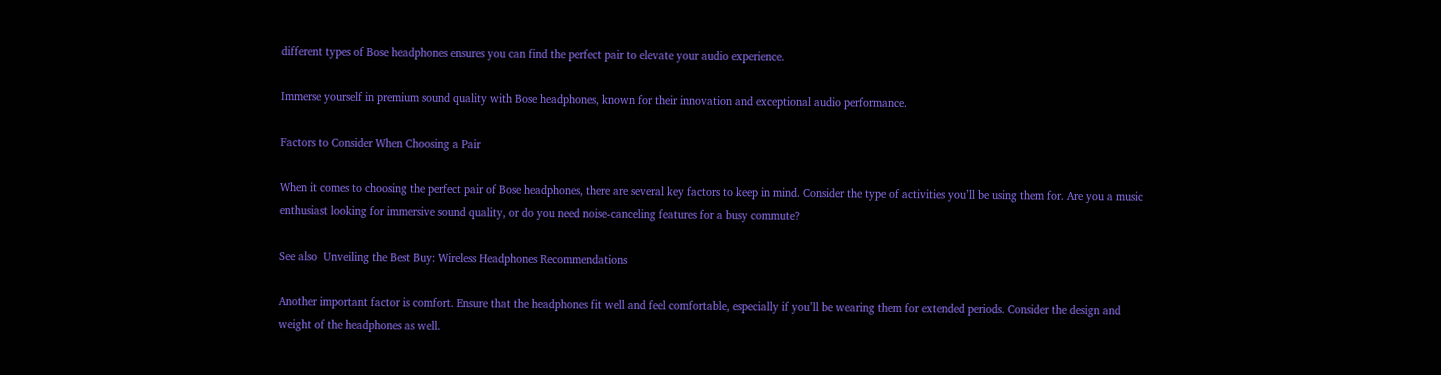different types of Bose headphones ensures you can find the perfect pair to elevate your audio experience.

Immerse yourself in premium sound quality with Bose headphones, known for their innovation and exceptional audio performance.

Factors to Consider When Choosing a Pair

When it comes to choosing the perfect pair of Bose headphones, there are several key factors to keep in mind. Consider the type of activities you’ll be using them for. Are you a music enthusiast looking for immersive sound quality, or do you need noise-canceling features for a busy commute?

See also  Unveiling the Best Buy: Wireless Headphones Recommendations

Another important factor is comfort. Ensure that the headphones fit well and feel comfortable, especially if you’ll be wearing them for extended periods. Consider the design and weight of the headphones as well.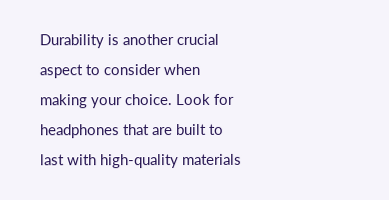Durability is another crucial aspect to consider when making your choice. Look for headphones that are built to last with high-quality materials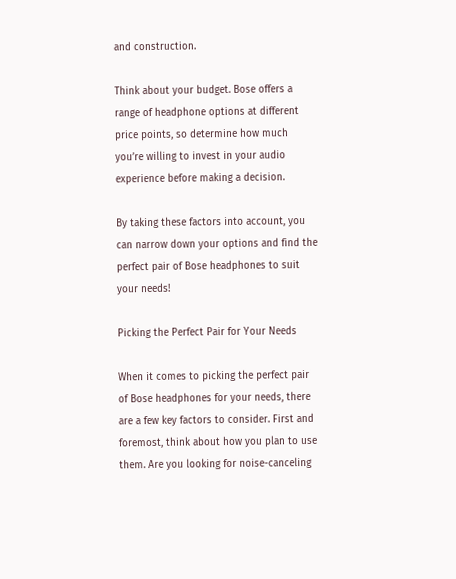and construction.

Think about your budget. Bose offers a range of headphone options at different price points, so determine how much you’re willing to invest in your audio experience before making a decision.

By taking these factors into account, you can narrow down your options and find the perfect pair of Bose headphones to suit your needs!

Picking the Perfect Pair for Your Needs

When it comes to picking the perfect pair of Bose headphones for your needs, there are a few key factors to consider. First and foremost, think about how you plan to use them. Are you looking for noise-canceling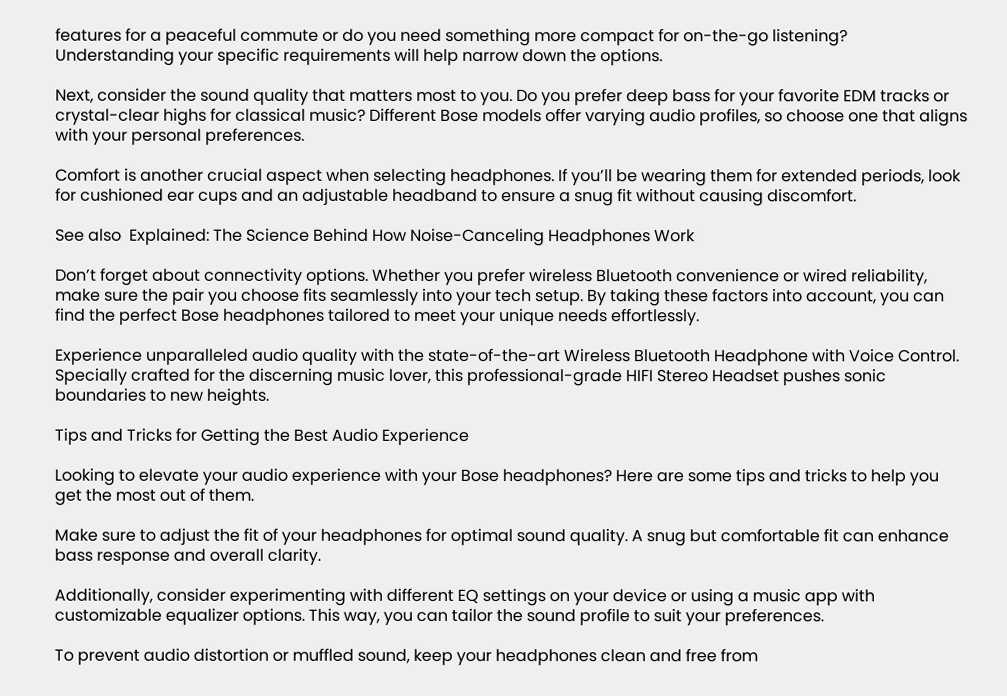features for a peaceful commute or do you need something more compact for on-the-go listening? Understanding your specific requirements will help narrow down the options.

Next, consider the sound quality that matters most to you. Do you prefer deep bass for your favorite EDM tracks or crystal-clear highs for classical music? Different Bose models offer varying audio profiles, so choose one that aligns with your personal preferences.

Comfort is another crucial aspect when selecting headphones. If you’ll be wearing them for extended periods, look for cushioned ear cups and an adjustable headband to ensure a snug fit without causing discomfort.

See also  Explained: The Science Behind How Noise-Canceling Headphones Work

Don’t forget about connectivity options. Whether you prefer wireless Bluetooth convenience or wired reliability, make sure the pair you choose fits seamlessly into your tech setup. By taking these factors into account, you can find the perfect Bose headphones tailored to meet your unique needs effortlessly.

Experience unparalleled audio quality with the state-of-the-art Wireless Bluetooth Headphone with Voice Control. Specially crafted for the discerning music lover, this professional-grade HIFI Stereo Headset pushes sonic boundaries to new heights.

Tips and Tricks for Getting the Best Audio Experience

Looking to elevate your audio experience with your Bose headphones? Here are some tips and tricks to help you get the most out of them.

Make sure to adjust the fit of your headphones for optimal sound quality. A snug but comfortable fit can enhance bass response and overall clarity.

Additionally, consider experimenting with different EQ settings on your device or using a music app with customizable equalizer options. This way, you can tailor the sound profile to suit your preferences.

To prevent audio distortion or muffled sound, keep your headphones clean and free from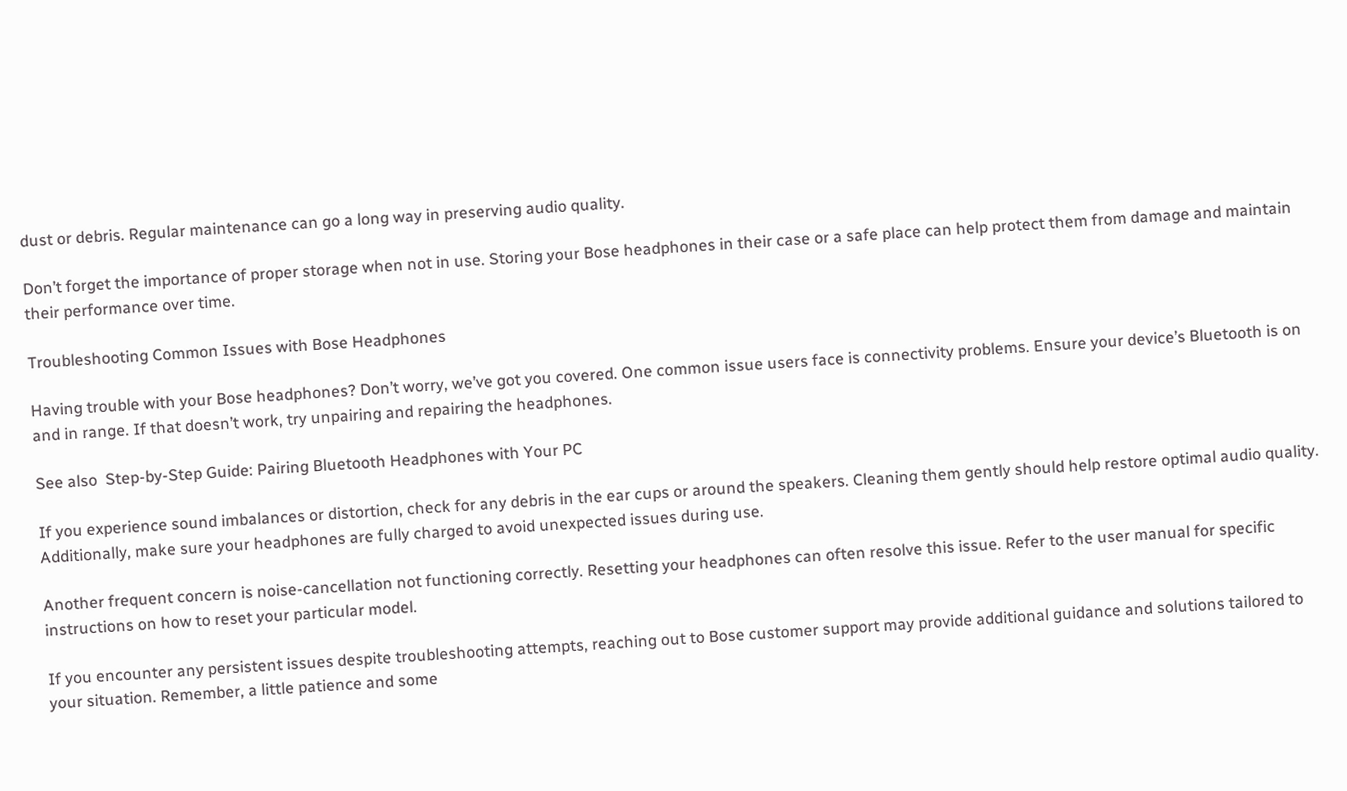dust or debris. Regular maintenance can go a long way in preserving audio quality.

Don’t forget the importance of proper storage when not in use. Storing your Bose headphones in their case or a safe place can help protect them from damage and maintain their performance over time.

Troubleshooting Common Issues with Bose Headphones

Having trouble with your Bose headphones? Don’t worry, we’ve got you covered. One common issue users face is connectivity problems. Ensure your device’s Bluetooth is on and in range. If that doesn’t work, try unpairing and repairing the headphones.

See also  Step-by-Step Guide: Pairing Bluetooth Headphones with Your PC

If you experience sound imbalances or distortion, check for any debris in the ear cups or around the speakers. Cleaning them gently should help restore optimal audio quality. Additionally, make sure your headphones are fully charged to avoid unexpected issues during use.

Another frequent concern is noise-cancellation not functioning correctly. Resetting your headphones can often resolve this issue. Refer to the user manual for specific instructions on how to reset your particular model.

If you encounter any persistent issues despite troubleshooting attempts, reaching out to Bose customer support may provide additional guidance and solutions tailored to your situation. Remember, a little patience and some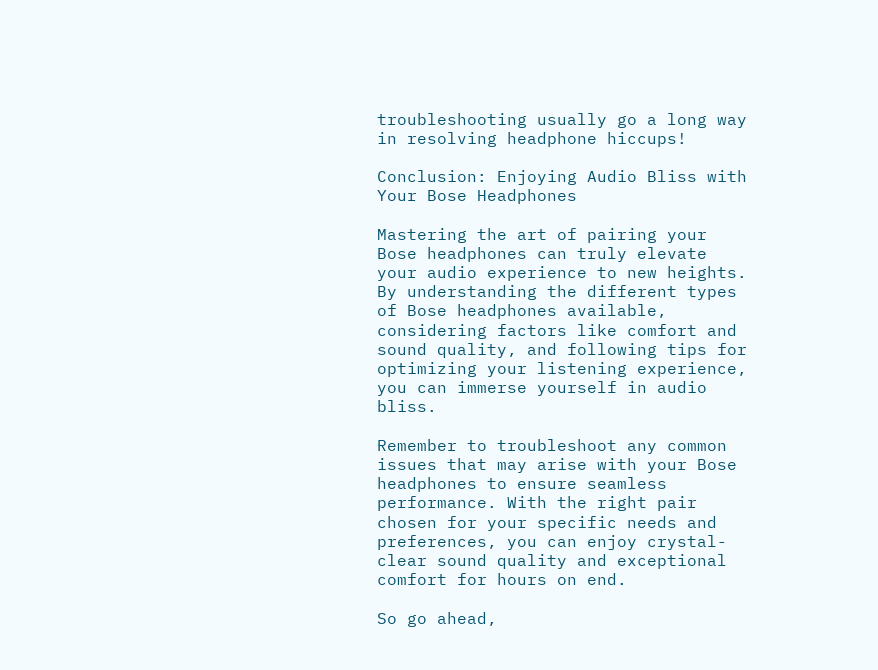troubleshooting usually go a long way in resolving headphone hiccups!

Conclusion: Enjoying Audio Bliss with Your Bose Headphones

Mastering the art of pairing your Bose headphones can truly elevate your audio experience to new heights. By understanding the different types of Bose headphones available, considering factors like comfort and sound quality, and following tips for optimizing your listening experience, you can immerse yourself in audio bliss.

Remember to troubleshoot any common issues that may arise with your Bose headphones to ensure seamless performance. With the right pair chosen for your specific needs and preferences, you can enjoy crystal-clear sound quality and exceptional comfort for hours on end.

So go ahead,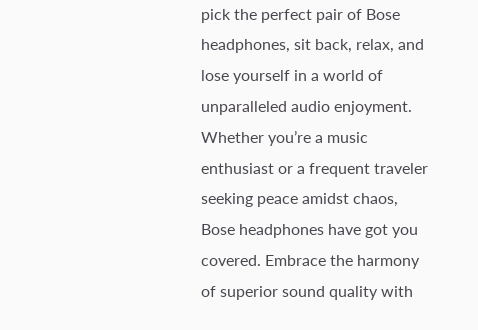pick the perfect pair of Bose headphones, sit back, relax, and lose yourself in a world of unparalleled audio enjoyment. Whether you’re a music enthusiast or a frequent traveler seeking peace amidst chaos, Bose headphones have got you covered. Embrace the harmony of superior sound quality with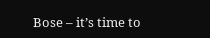Bose – it’s time to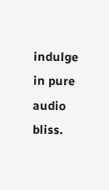indulge in pure audio bliss.